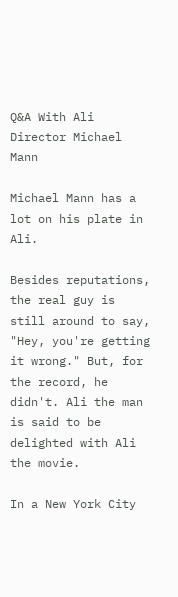Q&A With Ali Director Michael Mann

Michael Mann has a lot on his plate in Ali.

Besides reputations, the real guy is still around to say, "Hey, you're getting it wrong." But, for the record, he didn't. Ali the man is said to be delighted with Ali the movie.

In a New York City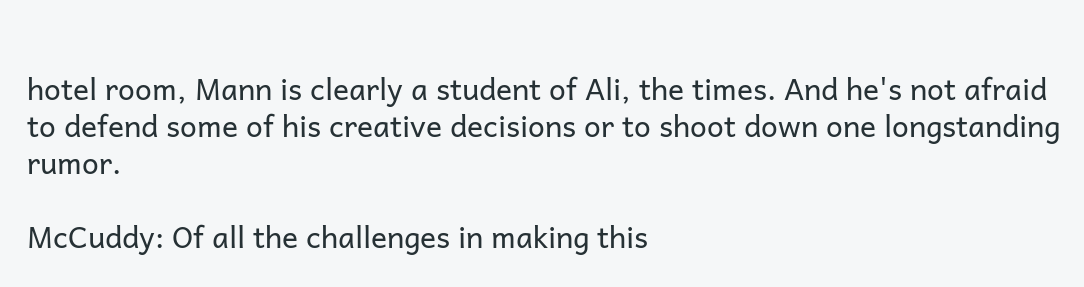hotel room, Mann is clearly a student of Ali, the times. And he's not afraid to defend some of his creative decisions or to shoot down one longstanding rumor.

McCuddy: Of all the challenges in making this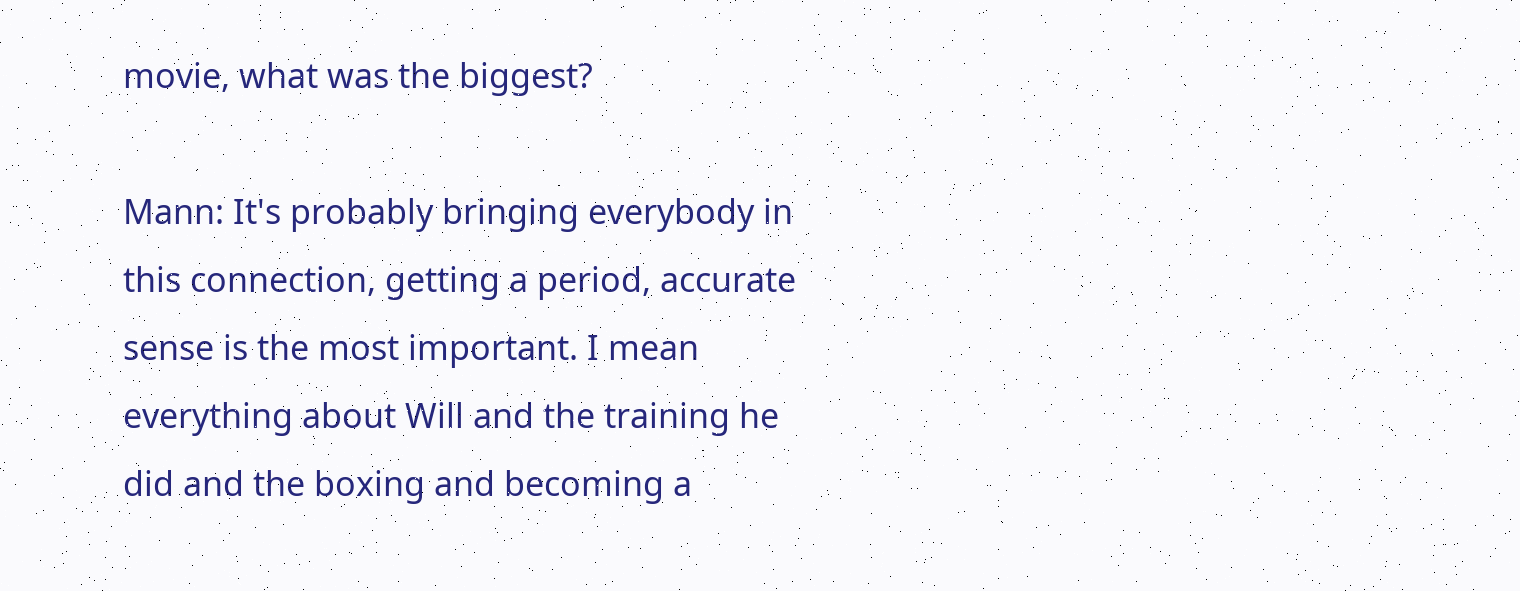movie, what was the biggest?

Mann: It's probably bringing everybody in this connection, getting a period, accurate sense is the most important. I mean everything about Will and the training he did and the boxing and becoming a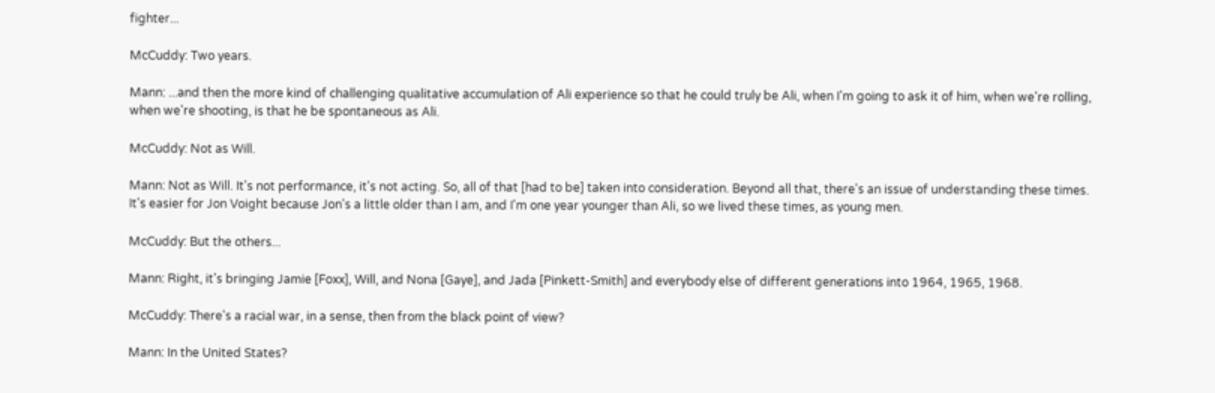fighter...

McCuddy: Two years.

Mann: ...and then the more kind of challenging qualitative accumulation of Ali experience so that he could truly be Ali, when I'm going to ask it of him, when we're rolling, when we're shooting, is that he be spontaneous as Ali.

McCuddy: Not as Will.

Mann: Not as Will. It's not performance, it's not acting. So, all of that [had to be] taken into consideration. Beyond all that, there's an issue of understanding these times. It's easier for Jon Voight because Jon's a little older than I am, and I'm one year younger than Ali, so we lived these times, as young men.

McCuddy: But the others...

Mann: Right, it's bringing Jamie [Foxx], Will, and Nona [Gaye], and Jada [Pinkett-Smith] and everybody else of different generations into 1964, 1965, 1968.

McCuddy: There's a racial war, in a sense, then from the black point of view?

Mann: In the United States?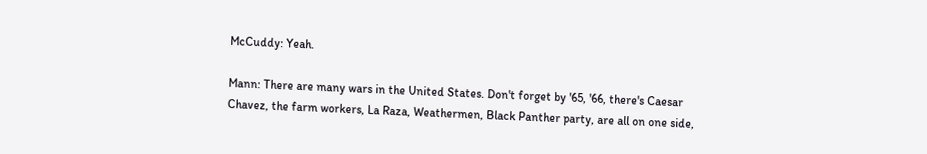McCuddy: Yeah.

Mann: There are many wars in the United States. Don't forget by '65, '66, there's Caesar Chavez, the farm workers, La Raza, Weathermen, Black Panther party, are all on one side,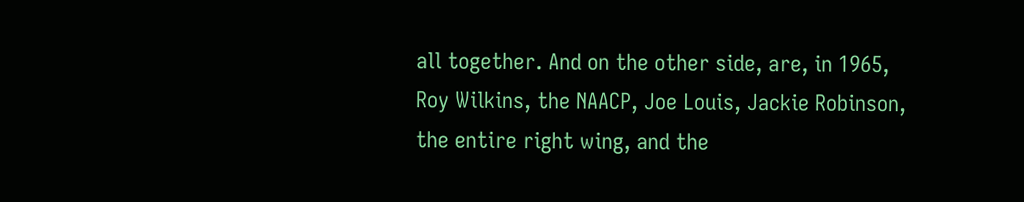all together. And on the other side, are, in 1965, Roy Wilkins, the NAACP, Joe Louis, Jackie Robinson, the entire right wing, and the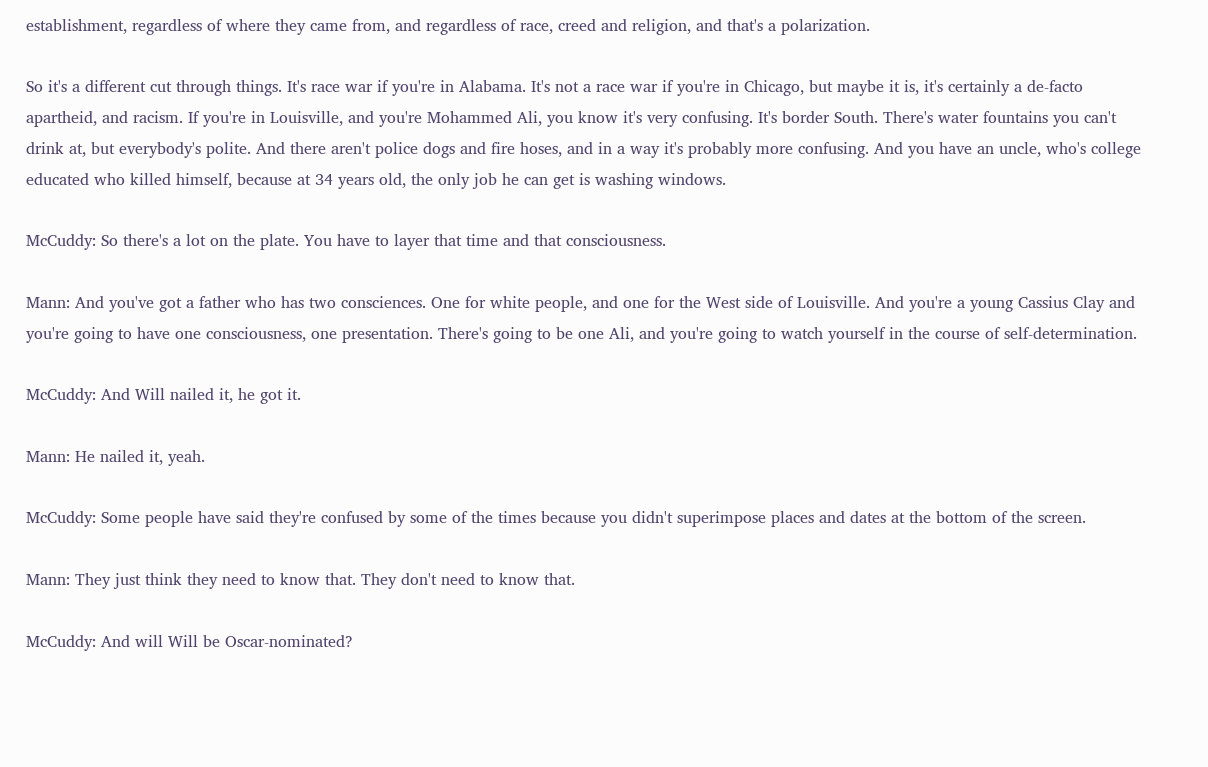establishment, regardless of where they came from, and regardless of race, creed and religion, and that's a polarization.

So it's a different cut through things. It's race war if you're in Alabama. It's not a race war if you're in Chicago, but maybe it is, it's certainly a de-facto apartheid, and racism. If you're in Louisville, and you're Mohammed Ali, you know it's very confusing. It's border South. There's water fountains you can't drink at, but everybody's polite. And there aren't police dogs and fire hoses, and in a way it's probably more confusing. And you have an uncle, who's college educated who killed himself, because at 34 years old, the only job he can get is washing windows.

McCuddy: So there's a lot on the plate. You have to layer that time and that consciousness.

Mann: And you've got a father who has two consciences. One for white people, and one for the West side of Louisville. And you're a young Cassius Clay and you're going to have one consciousness, one presentation. There's going to be one Ali, and you're going to watch yourself in the course of self-determination.

McCuddy: And Will nailed it, he got it.

Mann: He nailed it, yeah.

McCuddy: Some people have said they're confused by some of the times because you didn't superimpose places and dates at the bottom of the screen.

Mann: They just think they need to know that. They don't need to know that.

McCuddy: And will Will be Oscar-nominated?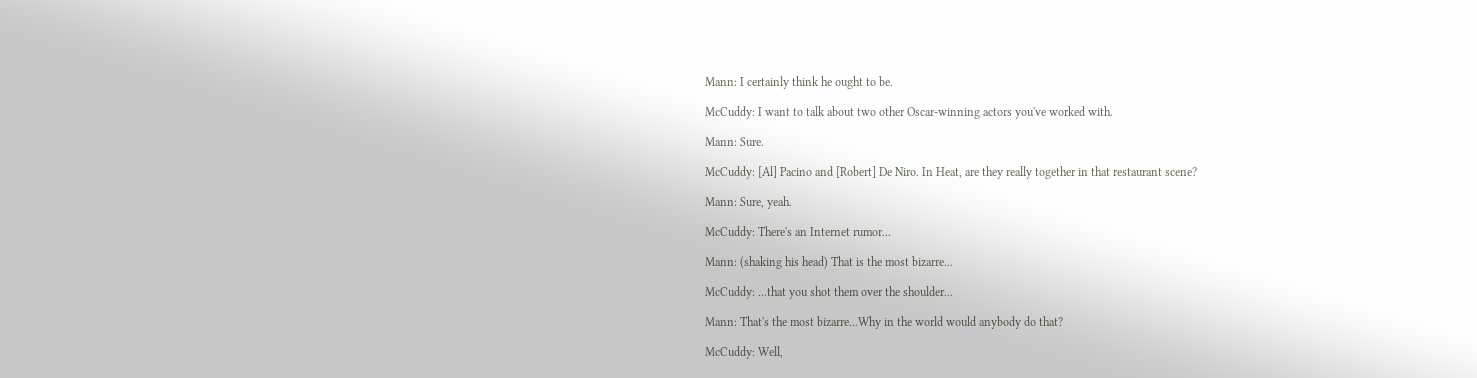Mann: I certainly think he ought to be.

McCuddy: I want to talk about two other Oscar-winning actors you've worked with.

Mann: Sure.

McCuddy: [Al] Pacino and [Robert] De Niro. In Heat, are they really together in that restaurant scene?

Mann: Sure, yeah.

McCuddy: There's an Internet rumor...

Mann: (shaking his head) That is the most bizarre...

McCuddy: ...that you shot them over the shoulder...

Mann: That's the most bizarre...Why in the world would anybody do that?

McCuddy: Well,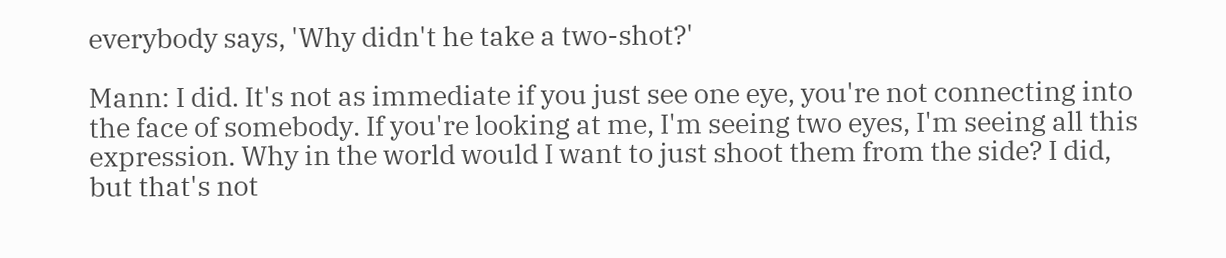everybody says, 'Why didn't he take a two-shot?'

Mann: I did. It's not as immediate if you just see one eye, you're not connecting into the face of somebody. If you're looking at me, I'm seeing two eyes, I'm seeing all this expression. Why in the world would I want to just shoot them from the side? I did, but that's not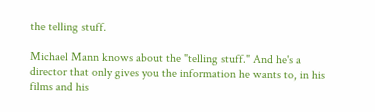the telling stuff.

Michael Mann knows about the "telling stuff." And he's a director that only gives you the information he wants to, in his films and his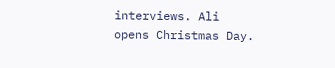interviews. Ali opens Christmas Day.